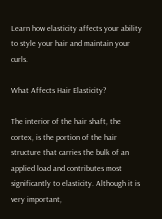Learn how elasticity affects your ability to style your hair and maintain your curls.

What Affects Hair Elasticity?

The interior of the hair shaft, the cortex, is the portion of the hair structure that carries the bulk of an applied load and contributes most significantly to elasticity. Although it is very important,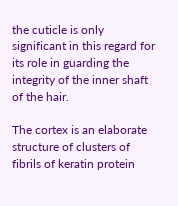the cuticle is only significant in this regard for its role in guarding the integrity of the inner shaft of the hair.

The cortex is an elaborate structure of clusters of fibrils of keratin protein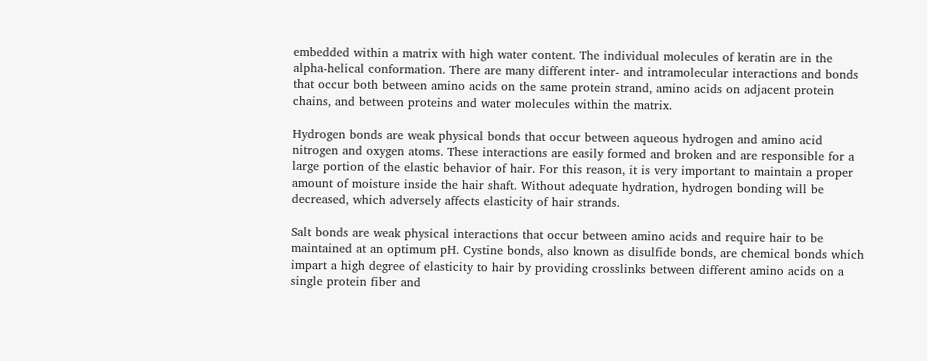embedded within a matrix with high water content. The individual molecules of keratin are in the alpha-helical conformation. There are many different inter- and intramolecular interactions and bonds that occur both between amino acids on the same protein strand, amino acids on adjacent protein chains, and between proteins and water molecules within the matrix.

Hydrogen bonds are weak physical bonds that occur between aqueous hydrogen and amino acid nitrogen and oxygen atoms. These interactions are easily formed and broken and are responsible for a large portion of the elastic behavior of hair. For this reason, it is very important to maintain a proper amount of moisture inside the hair shaft. Without adequate hydration, hydrogen bonding will be decreased, which adversely affects elasticity of hair strands.

Salt bonds are weak physical interactions that occur between amino acids and require hair to be maintained at an optimum pH. Cystine bonds, also known as disulfide bonds, are chemical bonds which impart a high degree of elasticity to hair by providing crosslinks between different amino acids on a single protein fiber and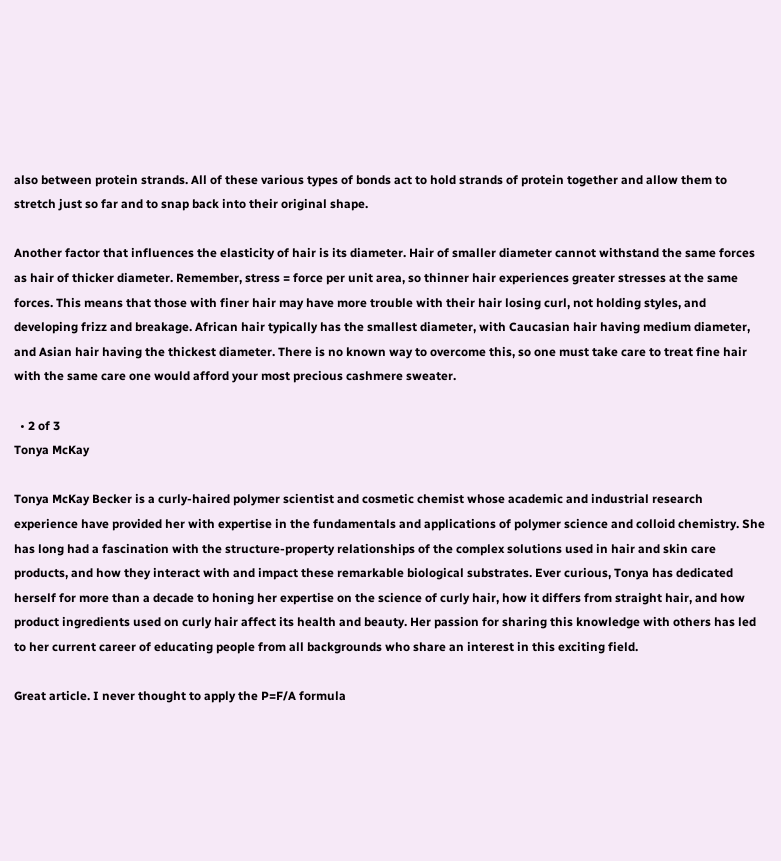also between protein strands. All of these various types of bonds act to hold strands of protein together and allow them to stretch just so far and to snap back into their original shape.

Another factor that influences the elasticity of hair is its diameter. Hair of smaller diameter cannot withstand the same forces as hair of thicker diameter. Remember, stress = force per unit area, so thinner hair experiences greater stresses at the same forces. This means that those with finer hair may have more trouble with their hair losing curl, not holding styles, and developing frizz and breakage. African hair typically has the smallest diameter, with Caucasian hair having medium diameter, and Asian hair having the thickest diameter. There is no known way to overcome this, so one must take care to treat fine hair with the same care one would afford your most precious cashmere sweater.

  • 2 of 3
Tonya McKay

Tonya McKay Becker is a curly-haired polymer scientist and cosmetic chemist whose academic and industrial research experience have provided her with expertise in the fundamentals and applications of polymer science and colloid chemistry. She has long had a fascination with the structure-property relationships of the complex solutions used in hair and skin care products, and how they interact with and impact these remarkable biological substrates. Ever curious, Tonya has dedicated herself for more than a decade to honing her expertise on the science of curly hair, how it differs from straight hair, and how product ingredients used on curly hair affect its health and beauty. Her passion for sharing this knowledge with others has led to her current career of educating people from all backgrounds who share an interest in this exciting field.

Great article. I never thought to apply the P=F/A formula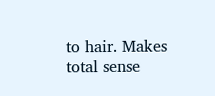to hair. Makes total sense